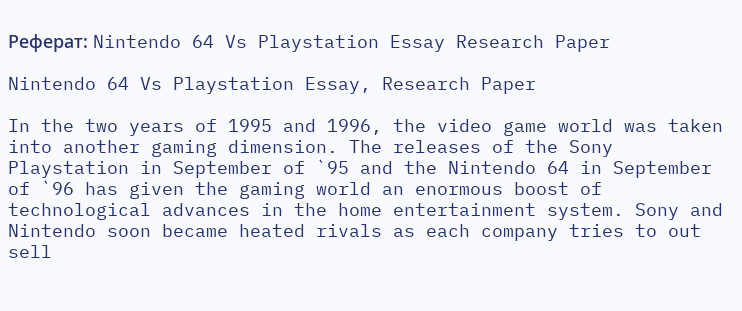Реферат: Nintendo 64 Vs Playstation Essay Research Paper

Nintendo 64 Vs Playstation Essay, Research Paper

In the two years of 1995 and 1996, the video game world was taken into another gaming dimension. The releases of the Sony Playstation in September of `95 and the Nintendo 64 in September of `96 has given the gaming world an enormous boost of technological advances in the home entertainment system. Sony and Nintendo soon became heated rivals as each company tries to out sell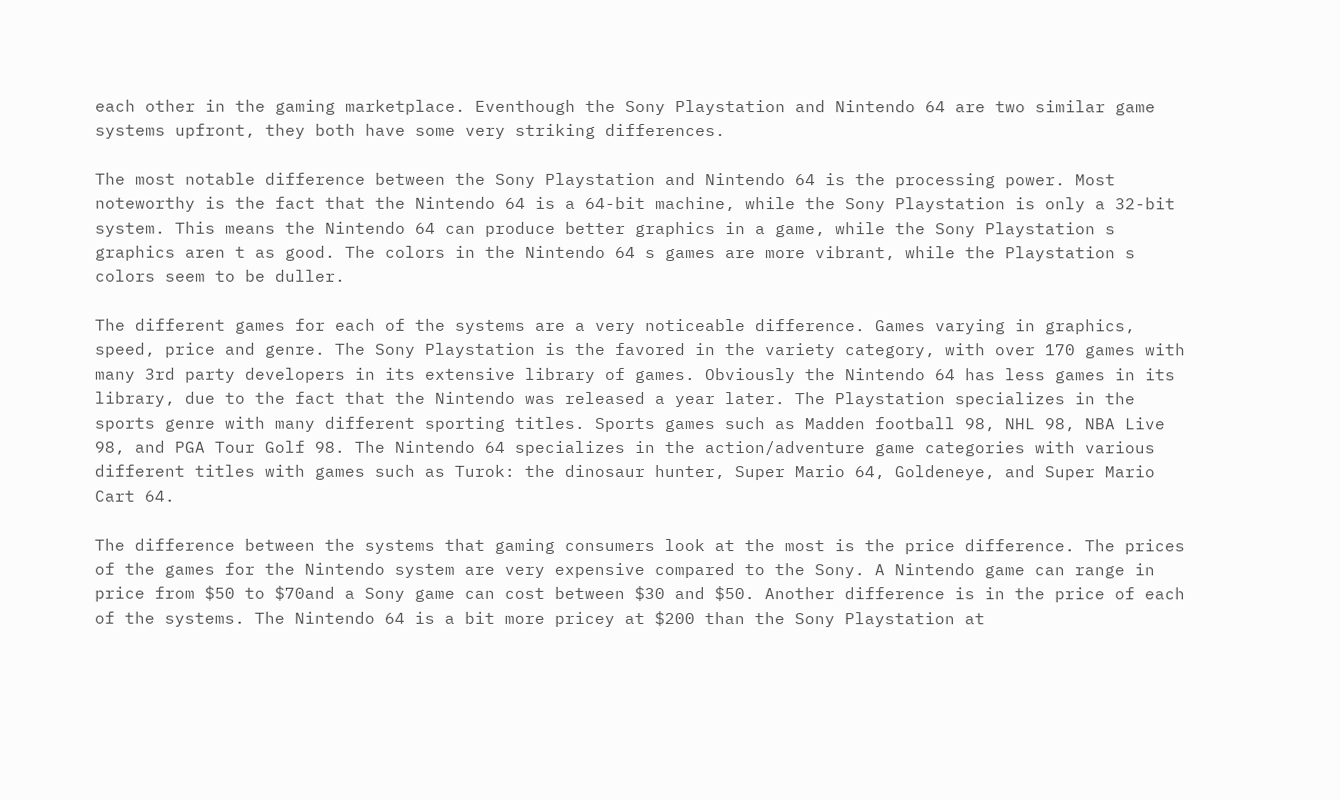each other in the gaming marketplace. Eventhough the Sony Playstation and Nintendo 64 are two similar game systems upfront, they both have some very striking differences.

The most notable difference between the Sony Playstation and Nintendo 64 is the processing power. Most noteworthy is the fact that the Nintendo 64 is a 64-bit machine, while the Sony Playstation is only a 32-bit system. This means the Nintendo 64 can produce better graphics in a game, while the Sony Playstation s graphics aren t as good. The colors in the Nintendo 64 s games are more vibrant, while the Playstation s colors seem to be duller.

The different games for each of the systems are a very noticeable difference. Games varying in graphics, speed, price and genre. The Sony Playstation is the favored in the variety category, with over 170 games with many 3rd party developers in its extensive library of games. Obviously the Nintendo 64 has less games in its library, due to the fact that the Nintendo was released a year later. The Playstation specializes in the sports genre with many different sporting titles. Sports games such as Madden football 98, NHL 98, NBA Live 98, and PGA Tour Golf 98. The Nintendo 64 specializes in the action/adventure game categories with various different titles with games such as Turok: the dinosaur hunter, Super Mario 64, Goldeneye, and Super Mario Cart 64.

The difference between the systems that gaming consumers look at the most is the price difference. The prices of the games for the Nintendo system are very expensive compared to the Sony. A Nintendo game can range in price from $50 to $70and a Sony game can cost between $30 and $50. Another difference is in the price of each of the systems. The Nintendo 64 is a bit more pricey at $200 than the Sony Playstation at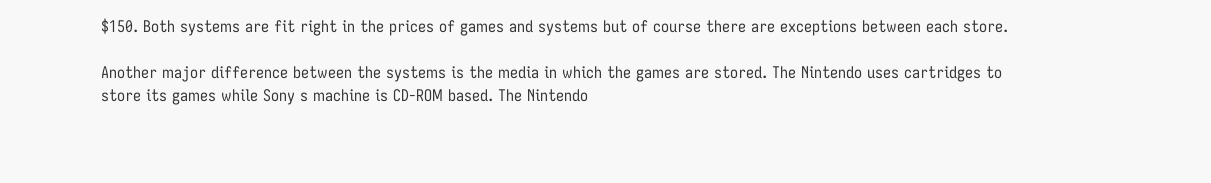$150. Both systems are fit right in the prices of games and systems but of course there are exceptions between each store.

Another major difference between the systems is the media in which the games are stored. The Nintendo uses cartridges to store its games while Sony s machine is CD-ROM based. The Nintendo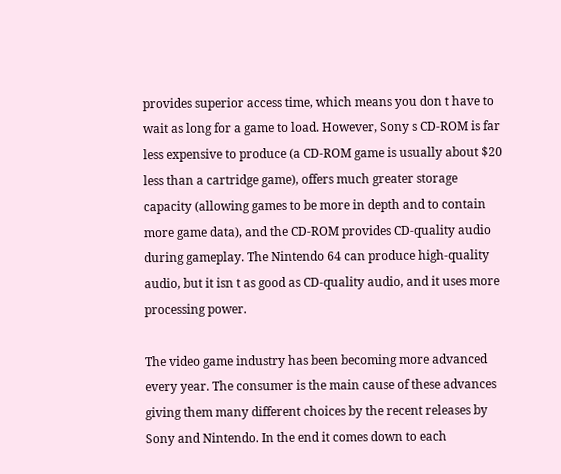provides superior access time, which means you don t have to wait as long for a game to load. However, Sony s CD-ROM is far less expensive to produce (a CD-ROM game is usually about $20 less than a cartridge game), offers much greater storage capacity (allowing games to be more in depth and to contain more game data), and the CD-ROM provides CD-quality audio during gameplay. The Nintendo 64 can produce high-quality audio, but it isn t as good as CD-quality audio, and it uses more processing power.

The video game industry has been becoming more advanced every year. The consumer is the main cause of these advances giving them many different choices by the recent releases by Sony and Nintendo. In the end it comes down to each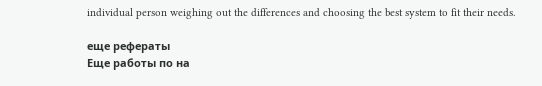individual person weighing out the differences and choosing the best system to fit their needs.

еще рефераты
Еще работы по на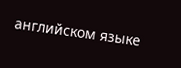английском языке